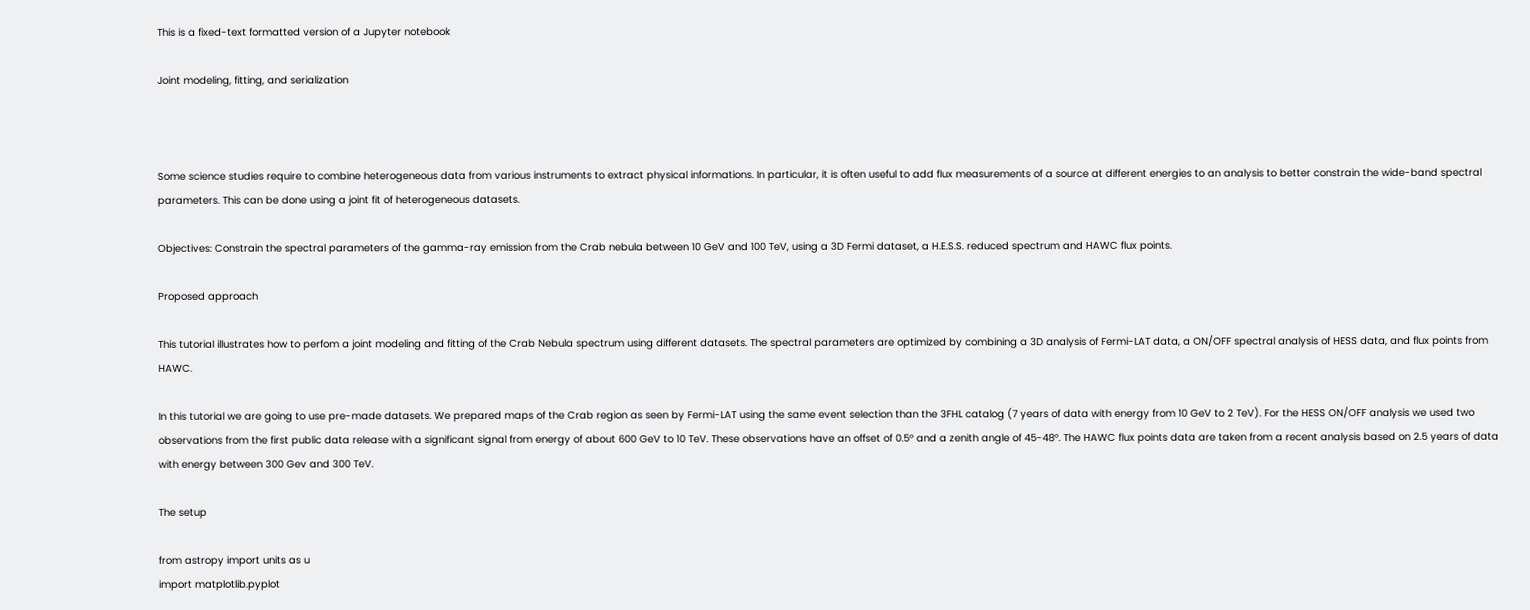This is a fixed-text formatted version of a Jupyter notebook

Joint modeling, fitting, and serialization



Some science studies require to combine heterogeneous data from various instruments to extract physical informations. In particular, it is often useful to add flux measurements of a source at different energies to an analysis to better constrain the wide-band spectral parameters. This can be done using a joint fit of heterogeneous datasets.

Objectives: Constrain the spectral parameters of the gamma-ray emission from the Crab nebula between 10 GeV and 100 TeV, using a 3D Fermi dataset, a H.E.S.S. reduced spectrum and HAWC flux points.

Proposed approach

This tutorial illustrates how to perfom a joint modeling and fitting of the Crab Nebula spectrum using different datasets. The spectral parameters are optimized by combining a 3D analysis of Fermi-LAT data, a ON/OFF spectral analysis of HESS data, and flux points from HAWC.

In this tutorial we are going to use pre-made datasets. We prepared maps of the Crab region as seen by Fermi-LAT using the same event selection than the 3FHL catalog (7 years of data with energy from 10 GeV to 2 TeV). For the HESS ON/OFF analysis we used two observations from the first public data release with a significant signal from energy of about 600 GeV to 10 TeV. These observations have an offset of 0.5° and a zenith angle of 45-48°. The HAWC flux points data are taken from a recent analysis based on 2.5 years of data with energy between 300 Gev and 300 TeV.

The setup

from astropy import units as u
import matplotlib.pyplot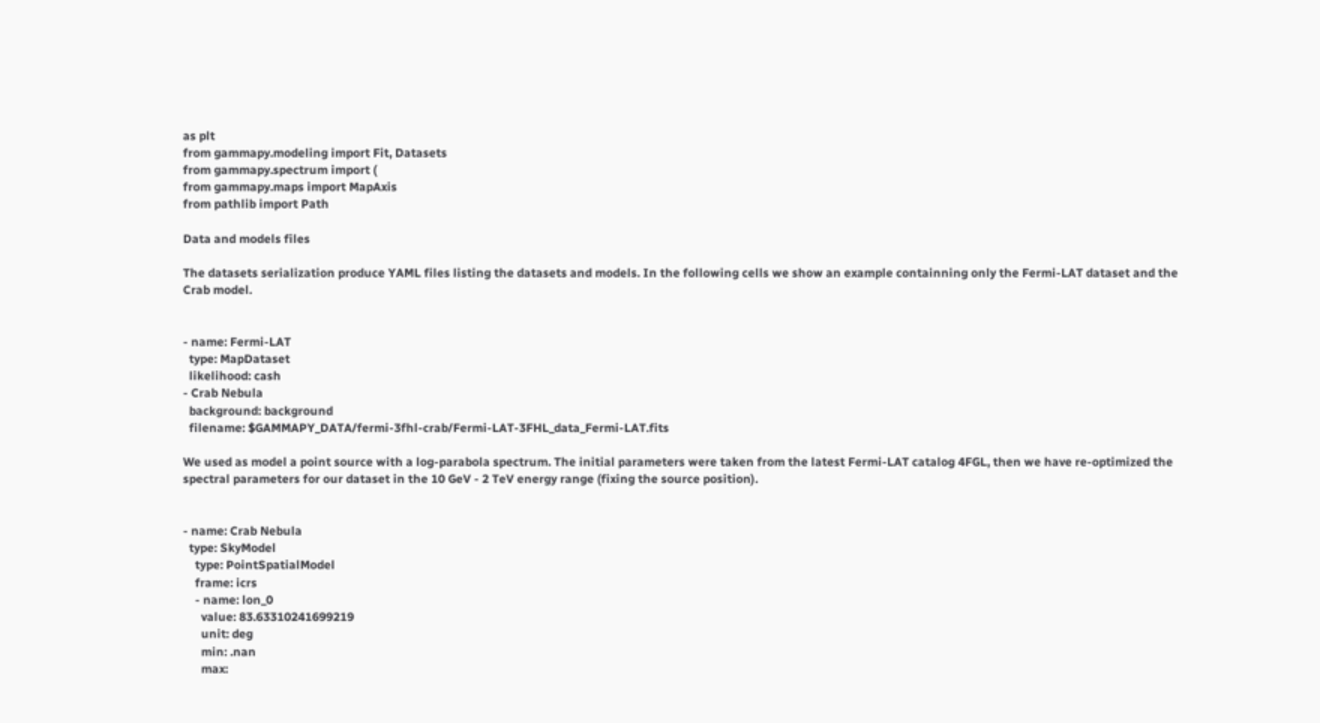as plt
from gammapy.modeling import Fit, Datasets
from gammapy.spectrum import (
from gammapy.maps import MapAxis
from pathlib import Path

Data and models files

The datasets serialization produce YAML files listing the datasets and models. In the following cells we show an example containning only the Fermi-LAT dataset and the Crab model.


- name: Fermi-LAT
  type: MapDataset
  likelihood: cash
- Crab Nebula
  background: background
  filename: $GAMMAPY_DATA/fermi-3fhl-crab/Fermi-LAT-3FHL_data_Fermi-LAT.fits

We used as model a point source with a log-parabola spectrum. The initial parameters were taken from the latest Fermi-LAT catalog 4FGL, then we have re-optimized the spectral parameters for our dataset in the 10 GeV - 2 TeV energy range (fixing the source position).


- name: Crab Nebula
  type: SkyModel
    type: PointSpatialModel
    frame: icrs
    - name: lon_0
      value: 83.63310241699219
      unit: deg
      min: .nan
      max: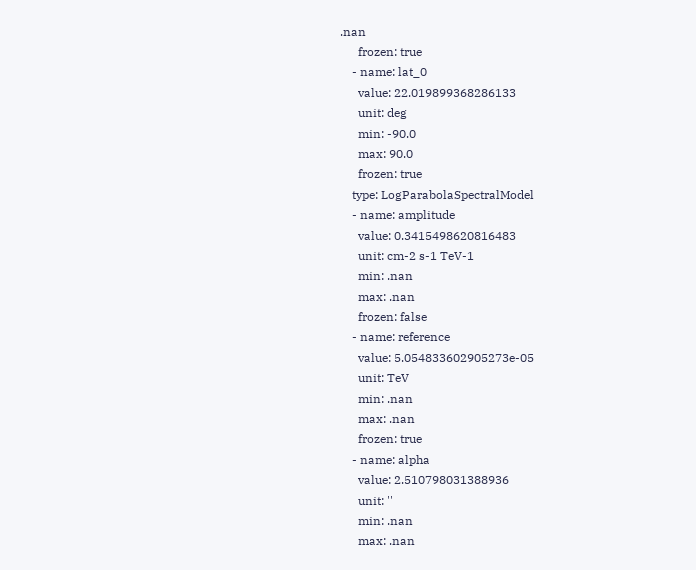.nan
      frozen: true
    - name: lat_0
      value: 22.019899368286133
      unit: deg
      min: -90.0
      max: 90.0
      frozen: true
    type: LogParabolaSpectralModel
    - name: amplitude
      value: 0.3415498620816483
      unit: cm-2 s-1 TeV-1
      min: .nan
      max: .nan
      frozen: false
    - name: reference
      value: 5.054833602905273e-05
      unit: TeV
      min: .nan
      max: .nan
      frozen: true
    - name: alpha
      value: 2.510798031388936
      unit: ''
      min: .nan
      max: .nan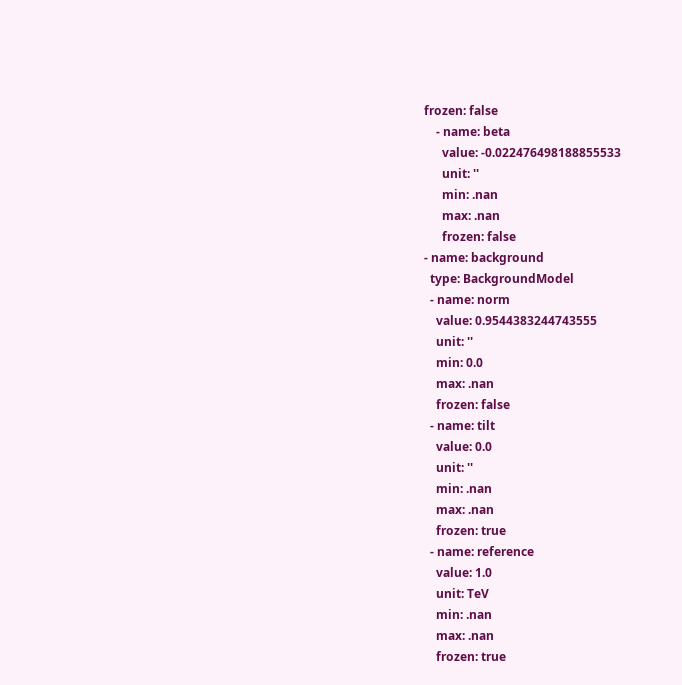frozen: false
    - name: beta
      value: -0.022476498188855533
      unit: ''
      min: .nan
      max: .nan
      frozen: false
- name: background
  type: BackgroundModel
  - name: norm
    value: 0.9544383244743555
    unit: ''
    min: 0.0
    max: .nan
    frozen: false
  - name: tilt
    value: 0.0
    unit: ''
    min: .nan
    max: .nan
    frozen: true
  - name: reference
    value: 1.0
    unit: TeV
    min: .nan
    max: .nan
    frozen: true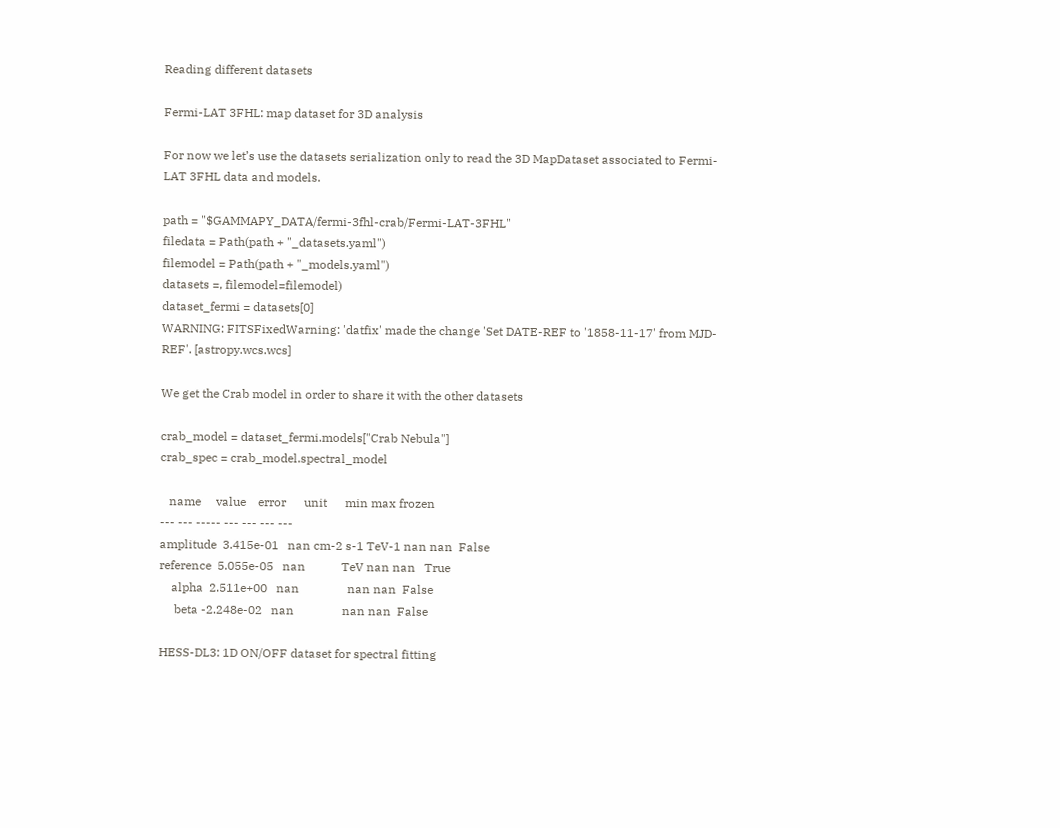Reading different datasets

Fermi-LAT 3FHL: map dataset for 3D analysis

For now we let’s use the datasets serialization only to read the 3D MapDataset associated to Fermi-LAT 3FHL data and models.

path = "$GAMMAPY_DATA/fermi-3fhl-crab/Fermi-LAT-3FHL"
filedata = Path(path + "_datasets.yaml")
filemodel = Path(path + "_models.yaml")
datasets =, filemodel=filemodel)
dataset_fermi = datasets[0]
WARNING: FITSFixedWarning: 'datfix' made the change 'Set DATE-REF to '1858-11-17' from MJD-REF'. [astropy.wcs.wcs]

We get the Crab model in order to share it with the other datasets

crab_model = dataset_fermi.models["Crab Nebula"]
crab_spec = crab_model.spectral_model

   name     value    error      unit      min max frozen
--- --- ----- --- --- --- ---
amplitude  3.415e-01   nan cm-2 s-1 TeV-1 nan nan  False
reference  5.055e-05   nan            TeV nan nan   True
    alpha  2.511e+00   nan                nan nan  False
     beta -2.248e-02   nan                nan nan  False

HESS-DL3: 1D ON/OFF dataset for spectral fitting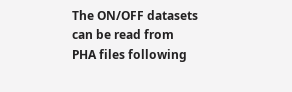The ON/OFF datasets can be read from PHA files following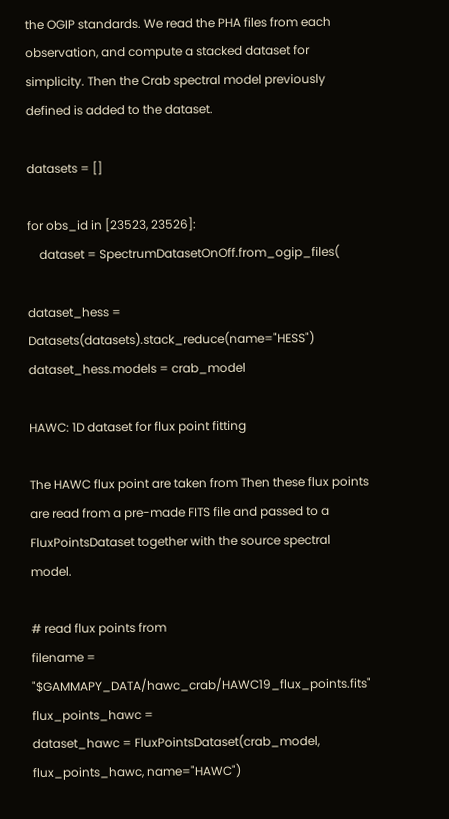the OGIP standards. We read the PHA files from each observation, and compute a stacked dataset for simplicity. Then the Crab spectral model previously defined is added to the dataset.

datasets = []

for obs_id in [23523, 23526]:
    dataset = SpectrumDatasetOnOff.from_ogip_files(

dataset_hess = Datasets(datasets).stack_reduce(name="HESS")
dataset_hess.models = crab_model

HAWC: 1D dataset for flux point fitting

The HAWC flux point are taken from Then these flux points are read from a pre-made FITS file and passed to a FluxPointsDataset together with the source spectral model.

# read flux points from
filename = "$GAMMAPY_DATA/hawc_crab/HAWC19_flux_points.fits"
flux_points_hawc =
dataset_hawc = FluxPointsDataset(crab_model, flux_points_hawc, name="HAWC")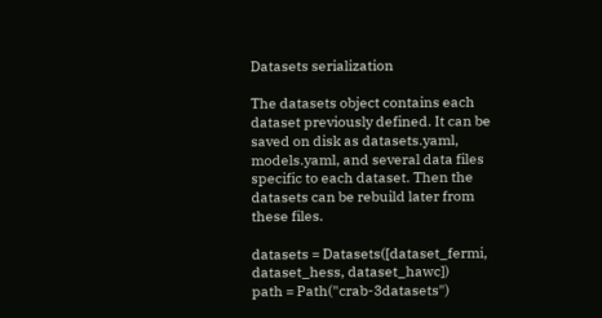Datasets serialization

The datasets object contains each dataset previously defined. It can be saved on disk as datasets.yaml, models.yaml, and several data files specific to each dataset. Then the datasets can be rebuild later from these files.

datasets = Datasets([dataset_fermi, dataset_hess, dataset_hawc])
path = Path("crab-3datasets")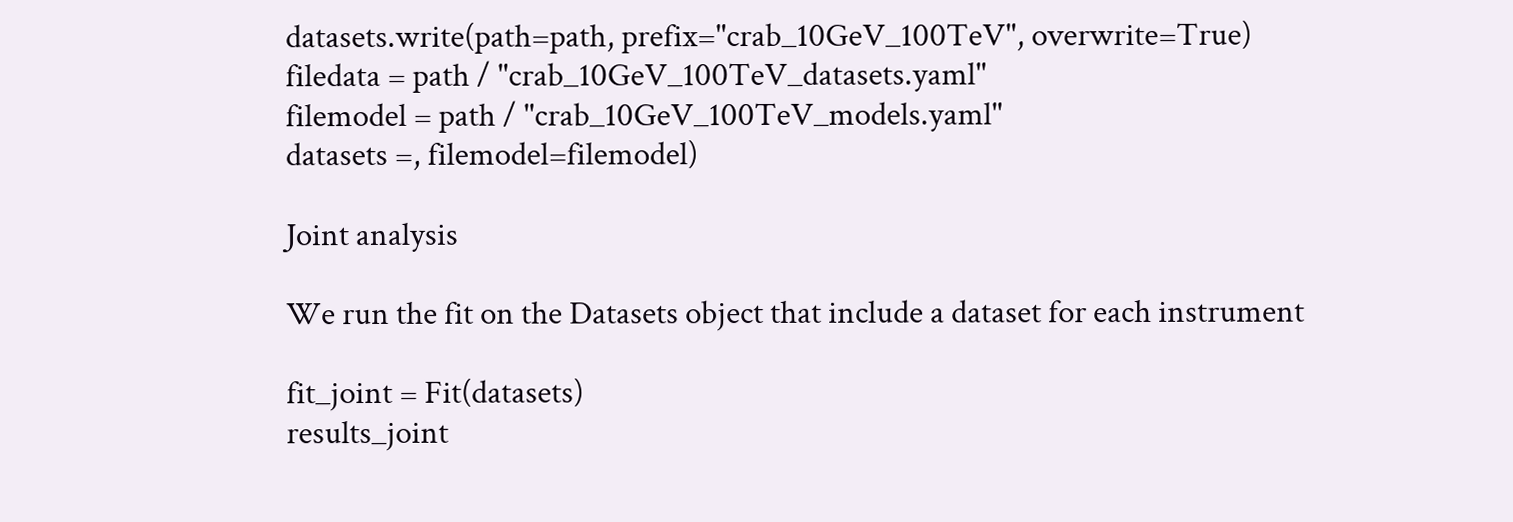datasets.write(path=path, prefix="crab_10GeV_100TeV", overwrite=True)
filedata = path / "crab_10GeV_100TeV_datasets.yaml"
filemodel = path / "crab_10GeV_100TeV_models.yaml"
datasets =, filemodel=filemodel)

Joint analysis

We run the fit on the Datasets object that include a dataset for each instrument

fit_joint = Fit(datasets)
results_joint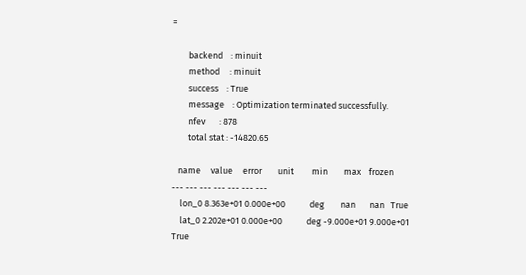=

        backend    : minuit
        method     : minuit
        success    : True
        message    : Optimization terminated successfully.
        nfev       : 878
        total stat : -14820.65

   name     value     error        unit         min        max    frozen
--- --- --- --- --- --- ---
    lon_0 8.363e+01 0.000e+00            deg        nan       nan   True
    lat_0 2.202e+01 0.000e+00            deg -9.000e+01 9.000e+01   True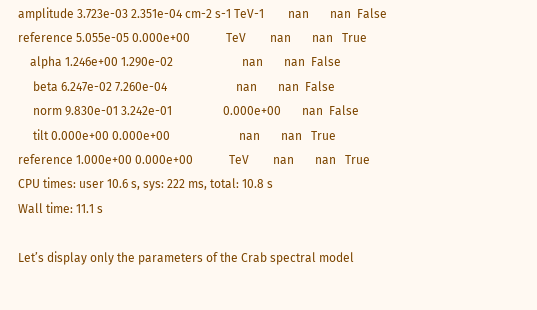amplitude 3.723e-03 2.351e-04 cm-2 s-1 TeV-1        nan       nan  False
reference 5.055e-05 0.000e+00            TeV        nan       nan   True
    alpha 1.246e+00 1.290e-02                       nan       nan  False
     beta 6.247e-02 7.260e-04                       nan       nan  False
     norm 9.830e-01 3.242e-01                 0.000e+00       nan  False
     tilt 0.000e+00 0.000e+00                       nan       nan   True
reference 1.000e+00 0.000e+00            TeV        nan       nan   True
CPU times: user 10.6 s, sys: 222 ms, total: 10.8 s
Wall time: 11.1 s

Let’s display only the parameters of the Crab spectral model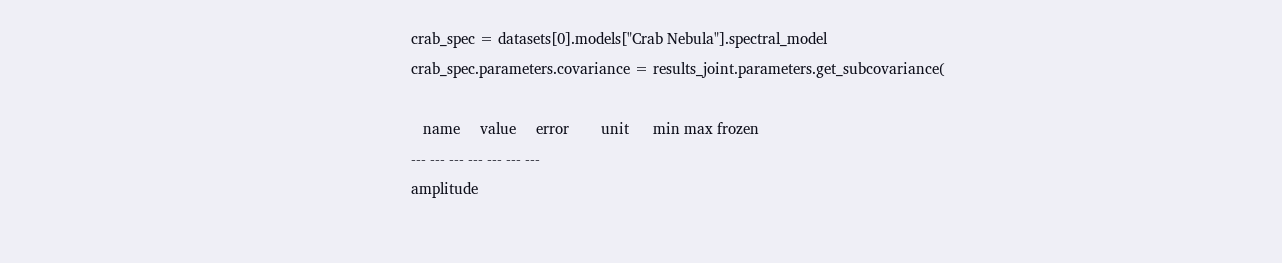crab_spec = datasets[0].models["Crab Nebula"].spectral_model
crab_spec.parameters.covariance = results_joint.parameters.get_subcovariance(

   name     value     error        unit      min max frozen
--- --- --- --- --- --- ---
amplitude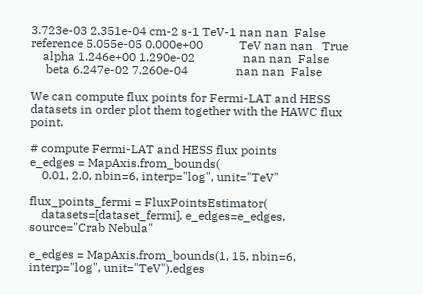3.723e-03 2.351e-04 cm-2 s-1 TeV-1 nan nan  False
reference 5.055e-05 0.000e+00            TeV nan nan   True
    alpha 1.246e+00 1.290e-02                nan nan  False
     beta 6.247e-02 7.260e-04                nan nan  False

We can compute flux points for Fermi-LAT and HESS datasets in order plot them together with the HAWC flux point.

# compute Fermi-LAT and HESS flux points
e_edges = MapAxis.from_bounds(
    0.01, 2.0, nbin=6, interp="log", unit="TeV"

flux_points_fermi = FluxPointsEstimator(
    datasets=[dataset_fermi], e_edges=e_edges, source="Crab Nebula"

e_edges = MapAxis.from_bounds(1, 15, nbin=6, interp="log", unit="TeV").edges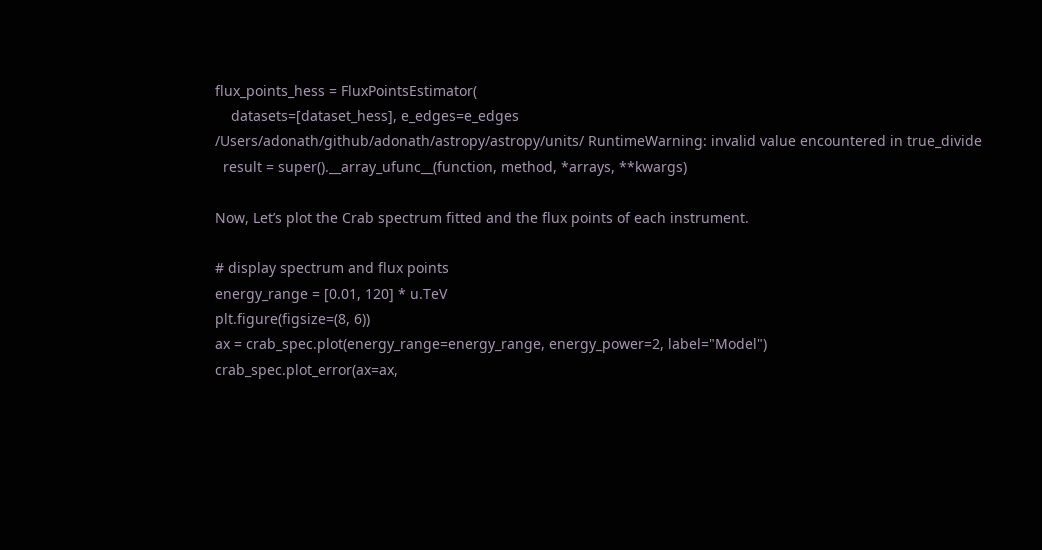flux_points_hess = FluxPointsEstimator(
    datasets=[dataset_hess], e_edges=e_edges
/Users/adonath/github/adonath/astropy/astropy/units/ RuntimeWarning: invalid value encountered in true_divide
  result = super().__array_ufunc__(function, method, *arrays, **kwargs)

Now, Let’s plot the Crab spectrum fitted and the flux points of each instrument.

# display spectrum and flux points
energy_range = [0.01, 120] * u.TeV
plt.figure(figsize=(8, 6))
ax = crab_spec.plot(energy_range=energy_range, energy_power=2, label="Model")
crab_spec.plot_error(ax=ax,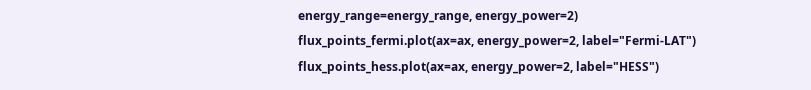energy_range=energy_range, energy_power=2)
flux_points_fermi.plot(ax=ax, energy_power=2, label="Fermi-LAT")
flux_points_hess.plot(ax=ax, energy_power=2, label="HESS")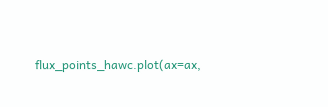flux_points_hawc.plot(ax=ax,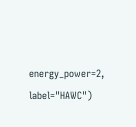energy_power=2, label="HAWC")